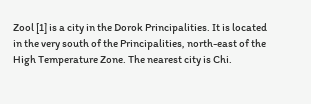Zool [1] is a city in the Dorok Principalities. It is located in the very south of the Principalities, north-east of the High Temperature Zone. The nearest city is Chi.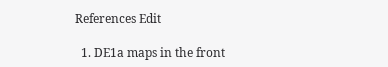References Edit

  1. DE1a maps in the front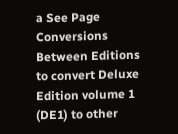a See Page Conversions Between Editions to convert Deluxe Edition volume 1 (DE1) to other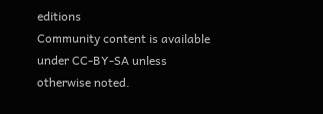editions
Community content is available under CC-BY-SA unless otherwise noted.